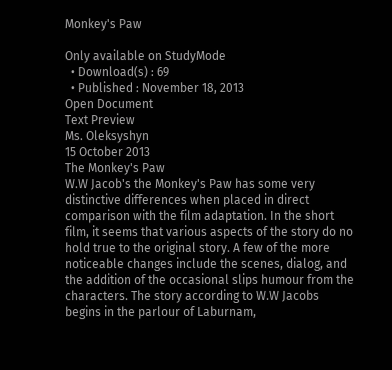Monkey's Paw

Only available on StudyMode
  • Download(s) : 69
  • Published : November 18, 2013
Open Document
Text Preview
Ms. Oleksyshyn
15 October 2013
The Monkey's Paw
W.W Jacob's the Monkey's Paw has some very distinctive differences when placed in direct comparison with the film adaptation. In the short film, it seems that various aspects of the story do no hold true to the original story. A few of the more noticeable changes include the scenes, dialog, and the addition of the occasional slips humour from the characters. The story according to W.W Jacobs begins in the parlour of Laburnam,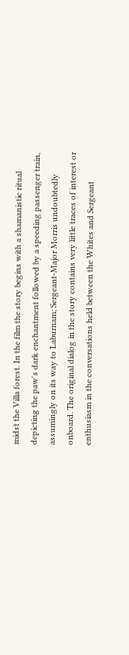midst the Villa forest. In the film the story begins with a shamanistic ritual depicting the paw's dark enchantment followed by a speeding passenger train, assumingly on its way to Laburnam; Sergeant-Major Morris undoubtedly onboard. The original dialog in the story contains very little traces of interest or enthusiasm in the conversations held between the Whites and Sergeant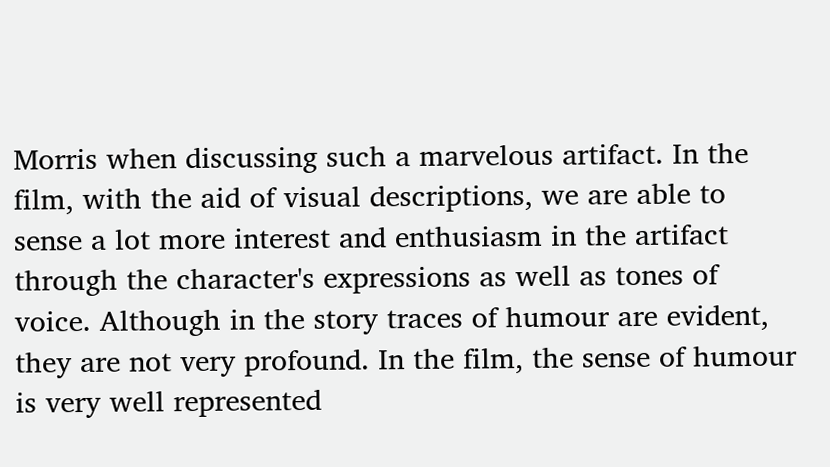Morris when discussing such a marvelous artifact. In the film, with the aid of visual descriptions, we are able to sense a lot more interest and enthusiasm in the artifact through the character's expressions as well as tones of voice. Although in the story traces of humour are evident, they are not very profound. In the film, the sense of humour is very well represented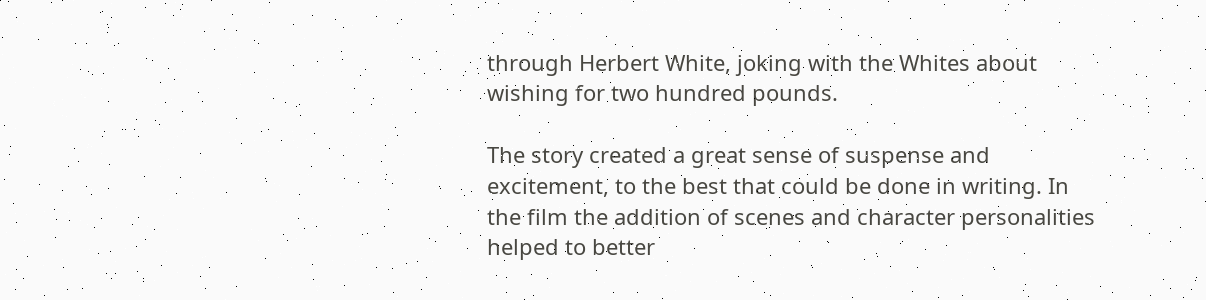through Herbert White, joking with the Whites about wishing for two hundred pounds.

The story created a great sense of suspense and excitement, to the best that could be done in writing. In the film the addition of scenes and character personalities helped to better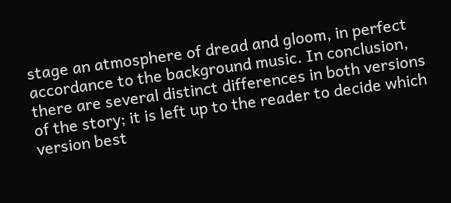stage an atmosphere of dread and gloom, in perfect accordance to the background music. In conclusion, there are several distinct differences in both versions of the story; it is left up to the reader to decide which version best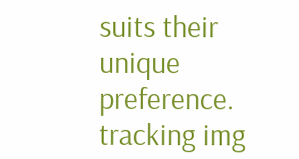suits their unique preference.
tracking img